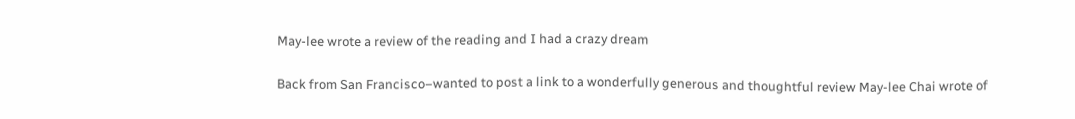May-lee wrote a review of the reading and I had a crazy dream

Back from San Francisco–wanted to post a link to a wonderfully generous and thoughtful review May-lee Chai wrote of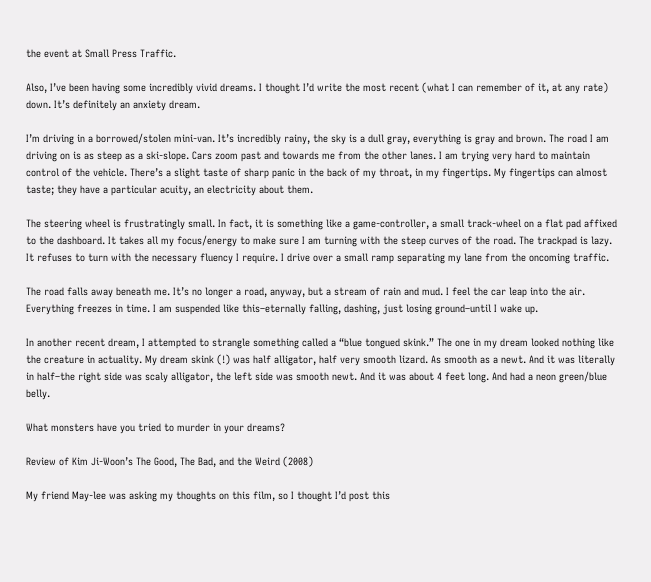the event at Small Press Traffic.

Also, I’ve been having some incredibly vivid dreams. I thought I’d write the most recent (what I can remember of it, at any rate) down. It’s definitely an anxiety dream.

I’m driving in a borrowed/stolen mini-van. It’s incredibly rainy, the sky is a dull gray, everything is gray and brown. The road I am driving on is as steep as a ski-slope. Cars zoom past and towards me from the other lanes. I am trying very hard to maintain control of the vehicle. There’s a slight taste of sharp panic in the back of my throat, in my fingertips. My fingertips can almost taste; they have a particular acuity, an electricity about them.

The steering wheel is frustratingly small. In fact, it is something like a game-controller, a small track-wheel on a flat pad affixed to the dashboard. It takes all my focus/energy to make sure I am turning with the steep curves of the road. The trackpad is lazy. It refuses to turn with the necessary fluency I require. I drive over a small ramp separating my lane from the oncoming traffic.

The road falls away beneath me. It’s no longer a road, anyway, but a stream of rain and mud. I feel the car leap into the air. Everything freezes in time. I am suspended like this–eternally falling, dashing, just losing ground–until I wake up.

In another recent dream, I attempted to strangle something called a “blue tongued skink.” The one in my dream looked nothing like the creature in actuality. My dream skink (!) was half alligator, half very smooth lizard. As smooth as a newt. And it was literally in half–the right side was scaly alligator, the left side was smooth newt. And it was about 4 feet long. And had a neon green/blue belly.

What monsters have you tried to murder in your dreams?

Review of Kim Ji-Woon’s The Good, The Bad, and the Weird (2008)

My friend May-lee was asking my thoughts on this film, so I thought I’d post this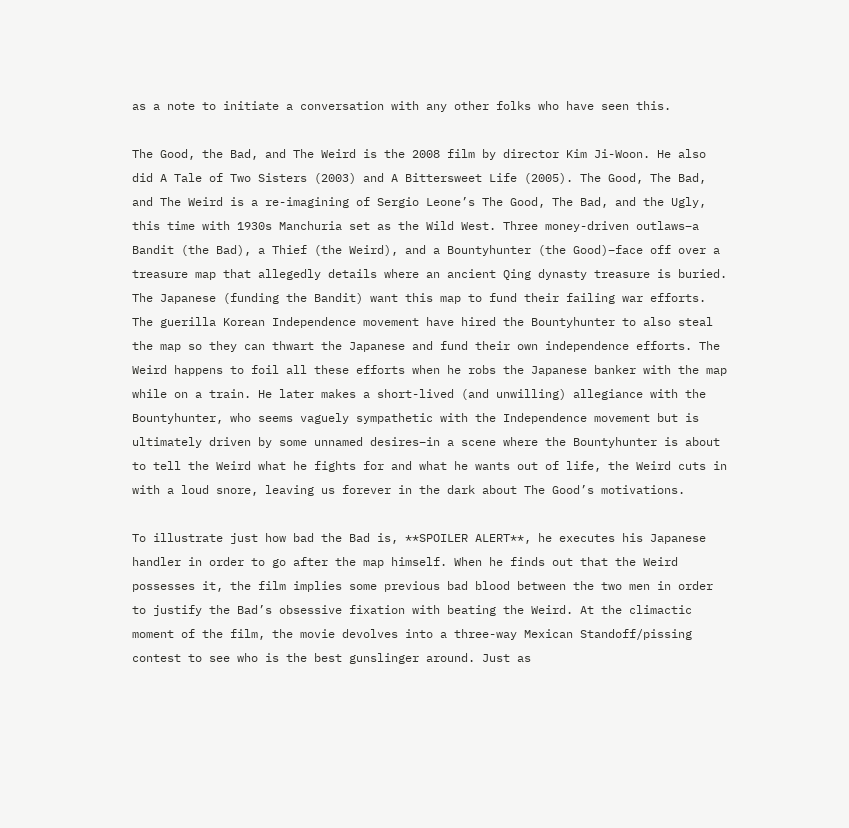as a note to initiate a conversation with any other folks who have seen this.

The Good, the Bad, and The Weird is the 2008 film by director Kim Ji-Woon. He also did A Tale of Two Sisters (2003) and A Bittersweet Life (2005). The Good, The Bad, and The Weird is a re-imagining of Sergio Leone’s The Good, The Bad, and the Ugly, this time with 1930s Manchuria set as the Wild West. Three money-driven outlaws–a Bandit (the Bad), a Thief (the Weird), and a Bountyhunter (the Good)–face off over a treasure map that allegedly details where an ancient Qing dynasty treasure is buried. The Japanese (funding the Bandit) want this map to fund their failing war efforts. The guerilla Korean Independence movement have hired the Bountyhunter to also steal the map so they can thwart the Japanese and fund their own independence efforts. The Weird happens to foil all these efforts when he robs the Japanese banker with the map while on a train. He later makes a short-lived (and unwilling) allegiance with the Bountyhunter, who seems vaguely sympathetic with the Independence movement but is ultimately driven by some unnamed desires–in a scene where the Bountyhunter is about to tell the Weird what he fights for and what he wants out of life, the Weird cuts in with a loud snore, leaving us forever in the dark about The Good’s motivations.

To illustrate just how bad the Bad is, **SPOILER ALERT**, he executes his Japanese handler in order to go after the map himself. When he finds out that the Weird possesses it, the film implies some previous bad blood between the two men in order to justify the Bad’s obsessive fixation with beating the Weird. At the climactic moment of the film, the movie devolves into a three-way Mexican Standoff/pissing contest to see who is the best gunslinger around. Just as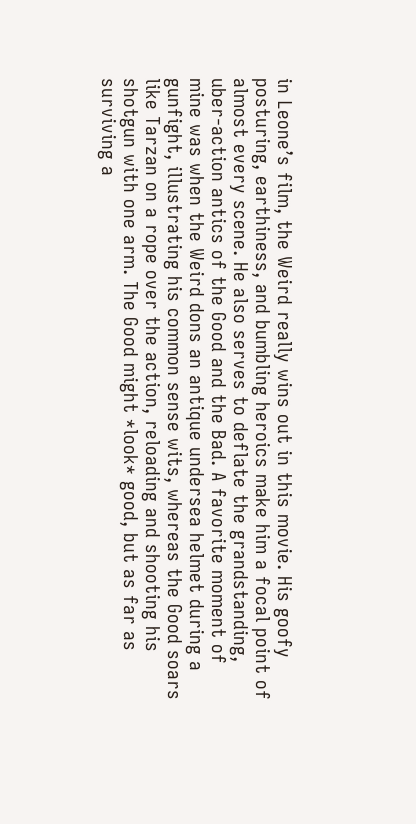in Leone’s film, the Weird really wins out in this movie. His goofy posturing, earthiness, and bumbling heroics make him a focal point of almost every scene. He also serves to deflate the grandstanding, uber-action antics of the Good and the Bad. A favorite moment of mine was when the Weird dons an antique undersea helmet during a gunfight, illustrating his common sense wits, whereas the Good soars like Tarzan on a rope over the action, reloading and shooting his shotgun with one arm. The Good might *look* good, but as far as surviving a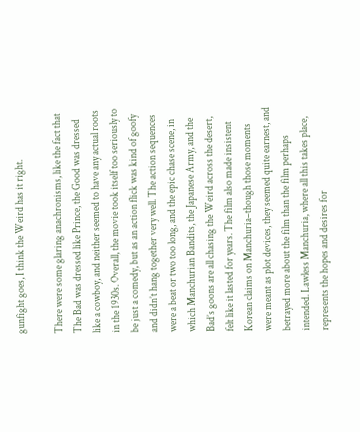gunfight goes, I think the Weird has it right.

There were some glaring anachronisms, like the fact that The Bad was dressed like Prince, the Good was dressed like a cowboy, and neither seemed to have any actual roots in the 1930s. Overall, the movie took itself too seriously to be just a comedy, but as an action flick was kind of goofy and didn’t hang together very well. The action sequences were a beat or two too long, and the epic chase scene, in which Manchurian Bandits, the Japanese Army, and the Bad’s goons are all chasing the Weird across the desert, felt like it lasted for years. The film also made insistent Korean claims on Manchuria–though those moments were meant as plot devices, they seemed quite earnest, and betrayed more about the film than the film perhaps intended. Lawless Manchuria, where all this takes place, represents the hopes and desires for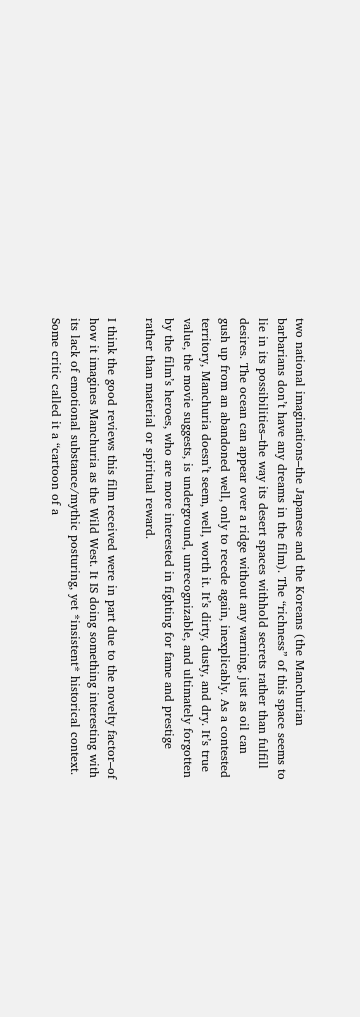two national imaginations–the Japanese and the Koreans (the Manchurian barbarians don’t have any dreams in the film). The “richness” of this space seems to lie in its possibilities–the way its desert spaces withhold secrets rather than fulfill desires. The ocean can appear over a ridge without any warning, just as oil can gush up from an abandoned well, only to recede again, inexplicably. As a contested territory, Manchuria doesn’t seem, well, worth it. It’s dirty, dusty, and dry. It’s true value, the movie suggests, is underground, unrecognizable, and ultimately forgotten by the film’s heroes, who are more interested in fighting for fame and prestige rather than material or spiritual reward.

I think the good reviews this film received were in part due to the novelty factor–of how it imagines Manchuria as the Wild West. It IS doing something interesting with its lack of emotional substance/mythic posturing, yet *insistent* historical context. Some critic called it a “cartoon of a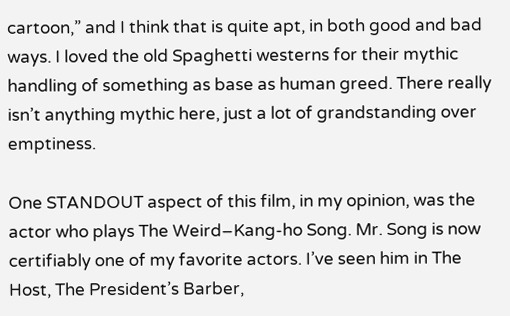cartoon,” and I think that is quite apt, in both good and bad ways. I loved the old Spaghetti westerns for their mythic handling of something as base as human greed. There really isn’t anything mythic here, just a lot of grandstanding over emptiness.

One STANDOUT aspect of this film, in my opinion, was the actor who plays The Weird–Kang-ho Song. Mr. Song is now certifiably one of my favorite actors. I’ve seen him in The Host, The President’s Barber,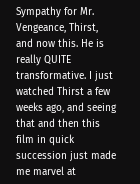Sympathy for Mr. Vengeance, Thirst, and now this. He is really QUITE transformative. I just watched Thirst a few weeks ago, and seeing that and then this film in quick succession just made me marvel at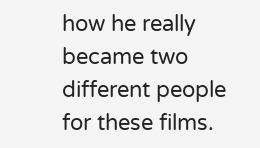how he really became two different people for these films.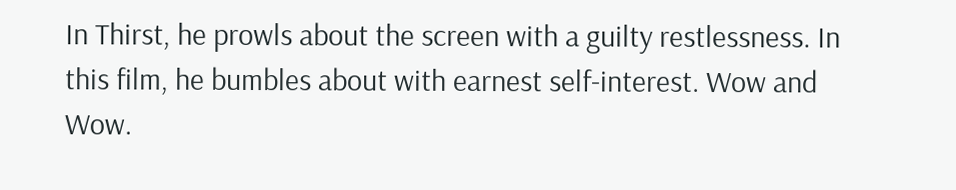In Thirst, he prowls about the screen with a guilty restlessness. In this film, he bumbles about with earnest self-interest. Wow and Wow.